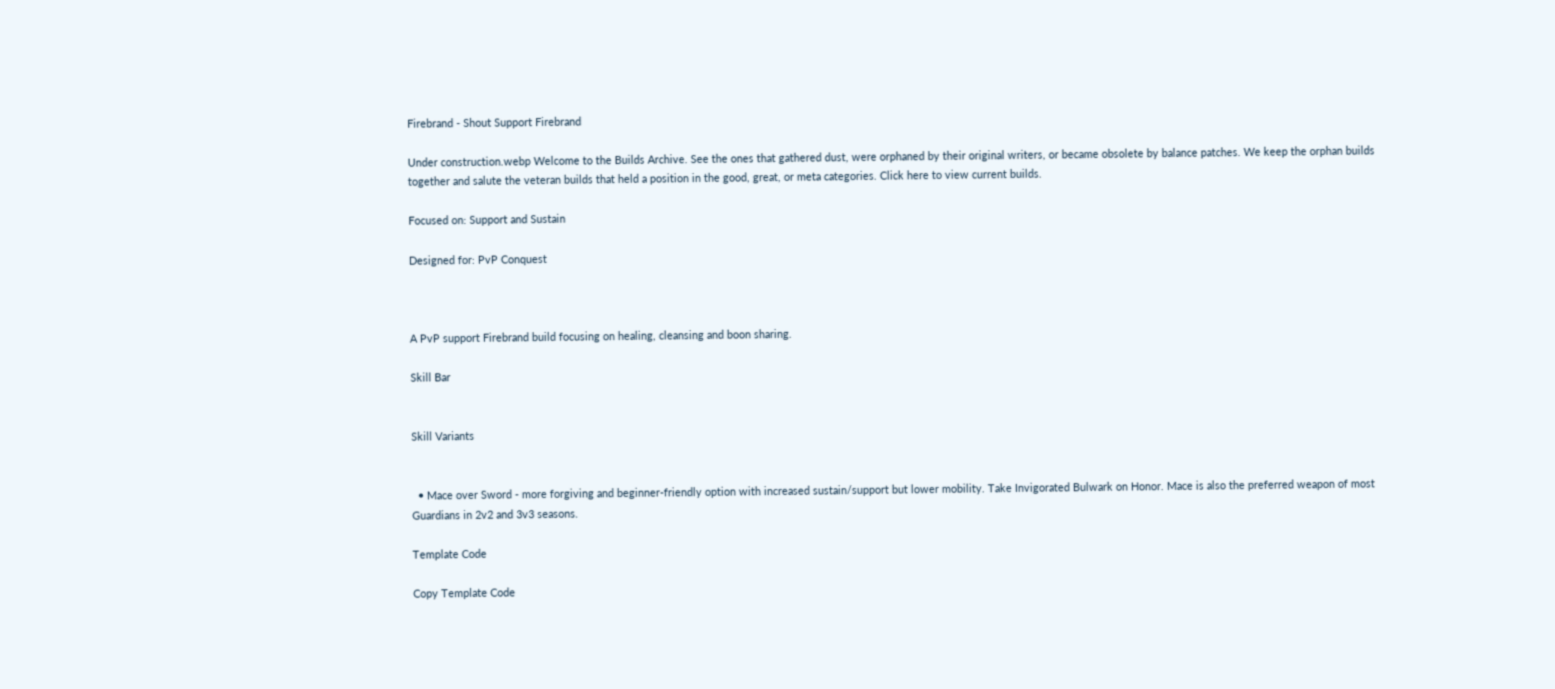Firebrand - Shout Support Firebrand

Under construction.webp Welcome to the Builds Archive. See the ones that gathered dust, were orphaned by their original writers, or became obsolete by balance patches. We keep the orphan builds together and salute the veteran builds that held a position in the good, great, or meta categories. Click here to view current builds.

Focused on: Support and Sustain

Designed for: PvP Conquest



A PvP support Firebrand build focusing on healing, cleansing and boon sharing.

Skill Bar


Skill Variants


  • Mace over Sword - more forgiving and beginner-friendly option with increased sustain/support but lower mobility. Take Invigorated Bulwark on Honor. Mace is also the preferred weapon of most Guardians in 2v2 and 3v3 seasons.

Template Code

Copy Template Code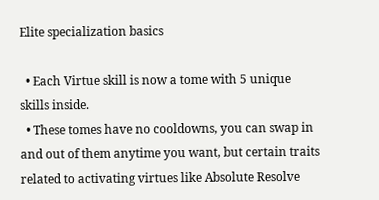Elite specialization basics

  • Each Virtue skill is now a tome with 5 unique skills inside.
  • These tomes have no cooldowns, you can swap in and out of them anytime you want, but certain traits related to activating virtues like Absolute Resolve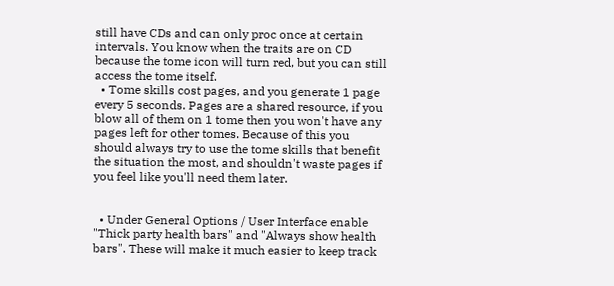still have CDs and can only proc once at certain intervals. You know when the traits are on CD because the tome icon will turn red, but you can still access the tome itself.
  • Tome skills cost pages, and you generate 1 page every 5 seconds. Pages are a shared resource, if you blow all of them on 1 tome then you won't have any pages left for other tomes. Because of this you should always try to use the tome skills that benefit the situation the most, and shouldn't waste pages if you feel like you'll need them later.


  • Under General Options / User Interface enable "Thick party health bars" and "Always show health bars". These will make it much easier to keep track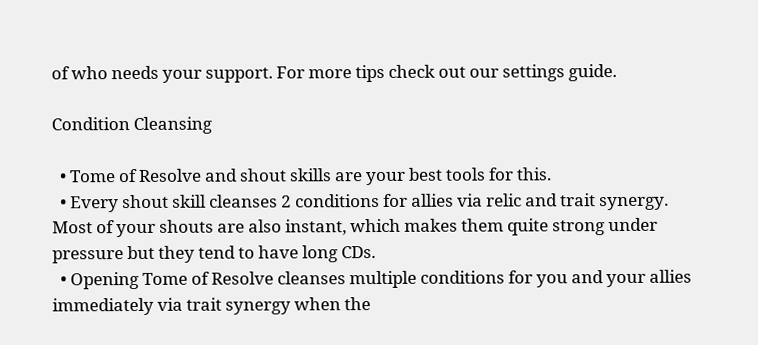of who needs your support. For more tips check out our settings guide.

Condition Cleansing

  • Tome of Resolve and shout skills are your best tools for this.
  • Every shout skill cleanses 2 conditions for allies via relic and trait synergy. Most of your shouts are also instant, which makes them quite strong under pressure but they tend to have long CDs.
  • Opening Tome of Resolve cleanses multiple conditions for you and your allies immediately via trait synergy when the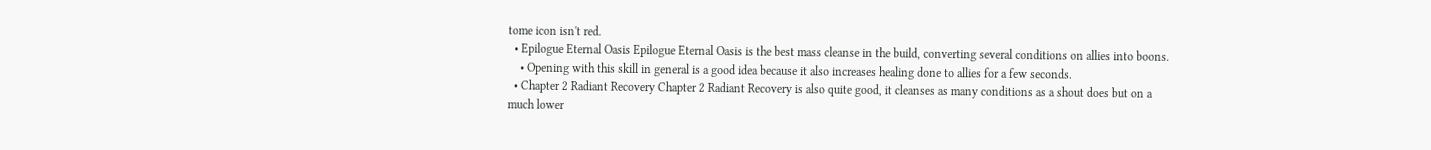tome icon isn't red.
  • Epilogue Eternal Oasis Epilogue Eternal Oasis is the best mass cleanse in the build, converting several conditions on allies into boons.
    • Opening with this skill in general is a good idea because it also increases healing done to allies for a few seconds.
  • Chapter 2 Radiant Recovery Chapter 2 Radiant Recovery is also quite good, it cleanses as many conditions as a shout does but on a much lower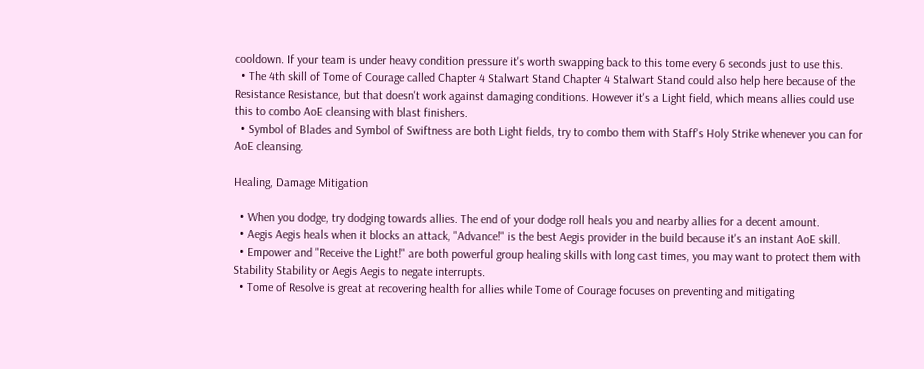cooldown. If your team is under heavy condition pressure it's worth swapping back to this tome every 6 seconds just to use this.
  • The 4th skill of Tome of Courage called Chapter 4 Stalwart Stand Chapter 4 Stalwart Stand could also help here because of the Resistance Resistance, but that doesn't work against damaging conditions. However it's a Light field, which means allies could use this to combo AoE cleansing with blast finishers.
  • Symbol of Blades and Symbol of Swiftness are both Light fields, try to combo them with Staff's Holy Strike whenever you can for AoE cleansing.

Healing, Damage Mitigation

  • When you dodge, try dodging towards allies. The end of your dodge roll heals you and nearby allies for a decent amount.
  • Aegis Aegis heals when it blocks an attack, "Advance!" is the best Aegis provider in the build because it's an instant AoE skill.
  • Empower and "Receive the Light!" are both powerful group healing skills with long cast times, you may want to protect them with Stability Stability or Aegis Aegis to negate interrupts.
  • Tome of Resolve is great at recovering health for allies while Tome of Courage focuses on preventing and mitigating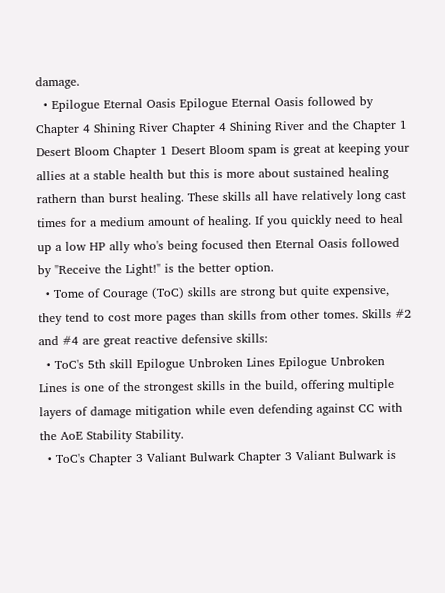damage.
  • Epilogue Eternal Oasis Epilogue Eternal Oasis followed by Chapter 4 Shining River Chapter 4 Shining River and the Chapter 1 Desert Bloom Chapter 1 Desert Bloom spam is great at keeping your allies at a stable health but this is more about sustained healing rathern than burst healing. These skills all have relatively long cast times for a medium amount of healing. If you quickly need to heal up a low HP ally who's being focused then Eternal Oasis followed by "Receive the Light!" is the better option.
  • Tome of Courage (ToC) skills are strong but quite expensive, they tend to cost more pages than skills from other tomes. Skills #2 and #4 are great reactive defensive skills:
  • ToC's 5th skill Epilogue Unbroken Lines Epilogue Unbroken Lines is one of the strongest skills in the build, offering multiple layers of damage mitigation while even defending against CC with the AoE Stability Stability.
  • ToC's Chapter 3 Valiant Bulwark Chapter 3 Valiant Bulwark is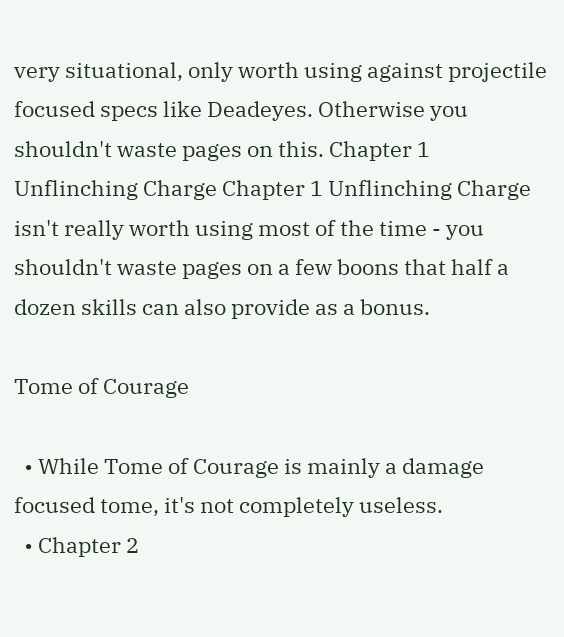very situational, only worth using against projectile focused specs like Deadeyes. Otherwise you shouldn't waste pages on this. Chapter 1 Unflinching Charge Chapter 1 Unflinching Charge isn't really worth using most of the time - you shouldn't waste pages on a few boons that half a dozen skills can also provide as a bonus.

Tome of Courage

  • While Tome of Courage is mainly a damage focused tome, it's not completely useless.
  • Chapter 2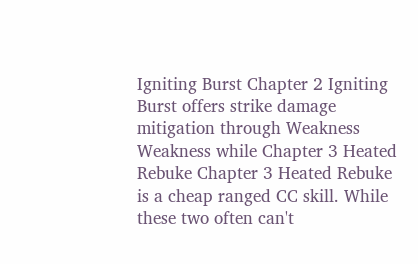Igniting Burst Chapter 2 Igniting Burst offers strike damage mitigation through Weakness Weakness while Chapter 3 Heated Rebuke Chapter 3 Heated Rebuke is a cheap ranged CC skill. While these two often can't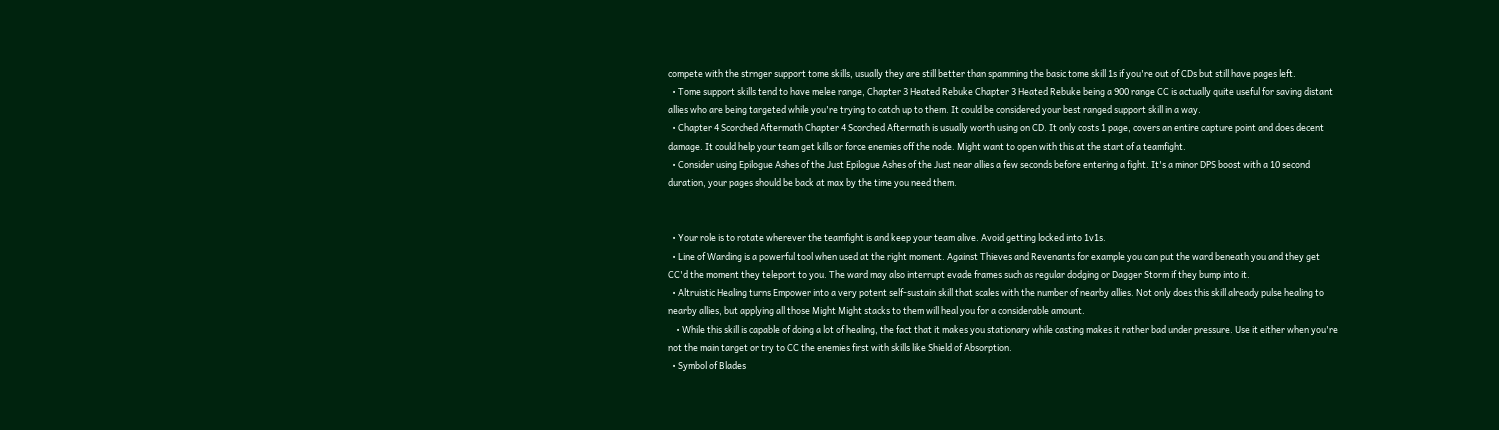compete with the strnger support tome skills, usually they are still better than spamming the basic tome skill 1s if you're out of CDs but still have pages left.
  • Tome support skills tend to have melee range, Chapter 3 Heated Rebuke Chapter 3 Heated Rebuke being a 900 range CC is actually quite useful for saving distant allies who are being targeted while you're trying to catch up to them. It could be considered your best ranged support skill in a way.
  • Chapter 4 Scorched Aftermath Chapter 4 Scorched Aftermath is usually worth using on CD. It only costs 1 page, covers an entire capture point and does decent damage. It could help your team get kills or force enemies off the node. Might want to open with this at the start of a teamfight.
  • Consider using Epilogue Ashes of the Just Epilogue Ashes of the Just near allies a few seconds before entering a fight. It's a minor DPS boost with a 10 second duration, your pages should be back at max by the time you need them.


  • Your role is to rotate wherever the teamfight is and keep your team alive. Avoid getting locked into 1v1s.
  • Line of Warding is a powerful tool when used at the right moment. Against Thieves and Revenants for example you can put the ward beneath you and they get CC'd the moment they teleport to you. The ward may also interrupt evade frames such as regular dodging or Dagger Storm if they bump into it.
  • Altruistic Healing turns Empower into a very potent self-sustain skill that scales with the number of nearby allies. Not only does this skill already pulse healing to nearby allies, but applying all those Might Might stacks to them will heal you for a considerable amount.
    • While this skill is capable of doing a lot of healing, the fact that it makes you stationary while casting makes it rather bad under pressure. Use it either when you're not the main target or try to CC the enemies first with skills like Shield of Absorption.
  • Symbol of Blades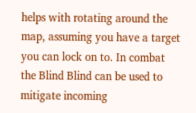helps with rotating around the map, assuming you have a target you can lock on to. In combat the Blind Blind can be used to mitigate incoming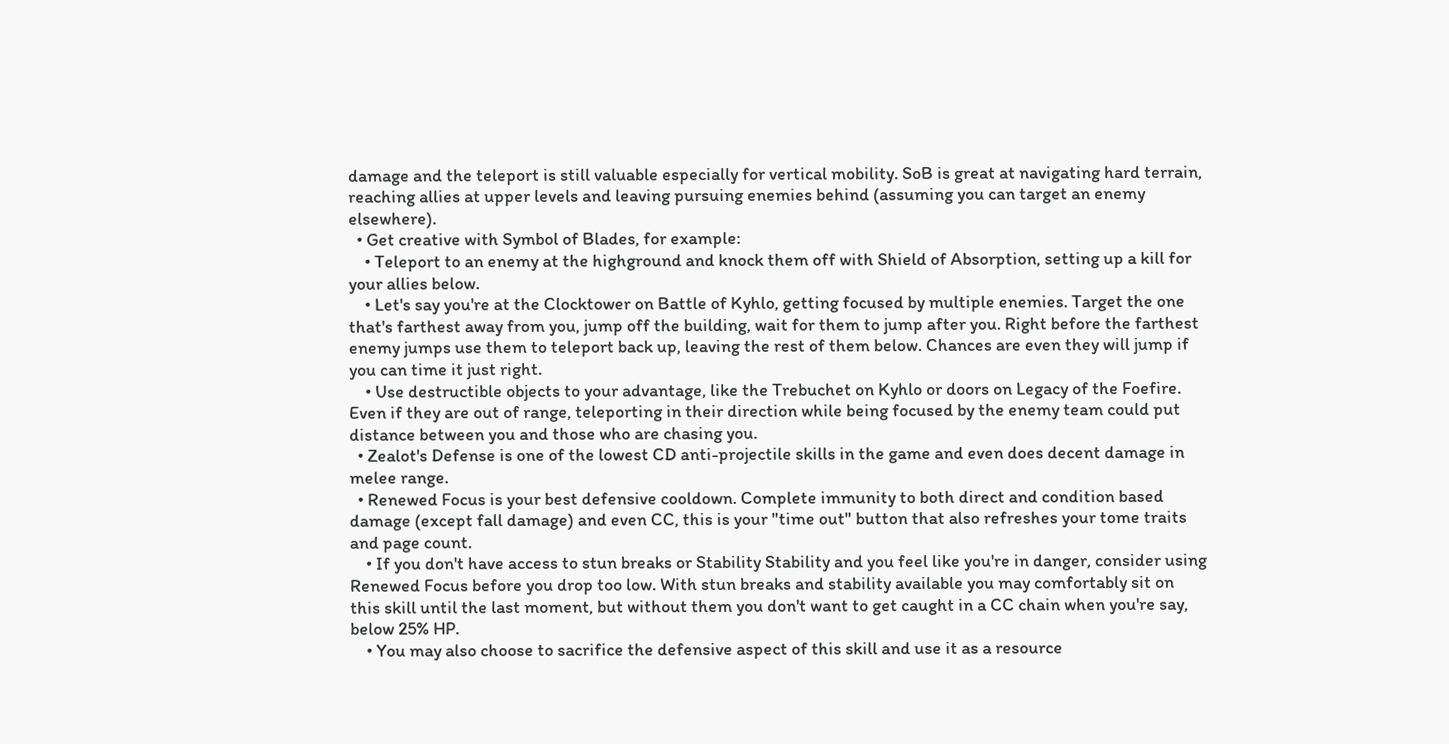damage and the teleport is still valuable especially for vertical mobility. SoB is great at navigating hard terrain, reaching allies at upper levels and leaving pursuing enemies behind (assuming you can target an enemy elsewhere).
  • Get creative with Symbol of Blades, for example:
    • Teleport to an enemy at the highground and knock them off with Shield of Absorption, setting up a kill for your allies below.
    • Let's say you're at the Clocktower on Battle of Kyhlo, getting focused by multiple enemies. Target the one that's farthest away from you, jump off the building, wait for them to jump after you. Right before the farthest enemy jumps use them to teleport back up, leaving the rest of them below. Chances are even they will jump if you can time it just right.
    • Use destructible objects to your advantage, like the Trebuchet on Kyhlo or doors on Legacy of the Foefire. Even if they are out of range, teleporting in their direction while being focused by the enemy team could put distance between you and those who are chasing you.
  • Zealot's Defense is one of the lowest CD anti-projectile skills in the game and even does decent damage in melee range.
  • Renewed Focus is your best defensive cooldown. Complete immunity to both direct and condition based damage (except fall damage) and even CC, this is your "time out" button that also refreshes your tome traits and page count.
    • If you don't have access to stun breaks or Stability Stability and you feel like you're in danger, consider using Renewed Focus before you drop too low. With stun breaks and stability available you may comfortably sit on this skill until the last moment, but without them you don't want to get caught in a CC chain when you're say, below 25% HP.
    • You may also choose to sacrifice the defensive aspect of this skill and use it as a resource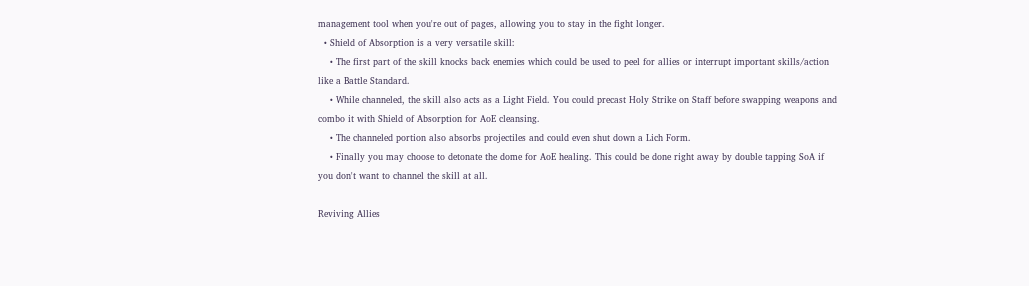management tool when you're out of pages, allowing you to stay in the fight longer.
  • Shield of Absorption is a very versatile skill:
    • The first part of the skill knocks back enemies which could be used to peel for allies or interrupt important skills/action like a Battle Standard.
    • While channeled, the skill also acts as a Light Field. You could precast Holy Strike on Staff before swapping weapons and combo it with Shield of Absorption for AoE cleansing.
    • The channeled portion also absorbs projectiles and could even shut down a Lich Form.
    • Finally you may choose to detonate the dome for AoE healing. This could be done right away by double tapping SoA if you don't want to channel the skill at all.

Reviving Allies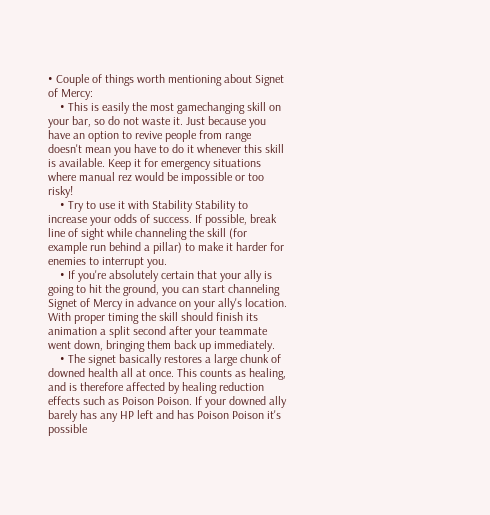• Couple of things worth mentioning about Signet of Mercy:
    • This is easily the most gamechanging skill on your bar, so do not waste it. Just because you have an option to revive people from range doesn't mean you have to do it whenever this skill is available. Keep it for emergency situations where manual rez would be impossible or too risky!
    • Try to use it with Stability Stability to increase your odds of success. If possible, break line of sight while channeling the skill (for example run behind a pillar) to make it harder for enemies to interrupt you.
    • If you're absolutely certain that your ally is going to hit the ground, you can start channeling Signet of Mercy in advance on your ally's location. With proper timing the skill should finish its animation a split second after your teammate went down, bringing them back up immediately.
    • The signet basically restores a large chunk of downed health all at once. This counts as healing, and is therefore affected by healing reduction effects such as Poison Poison. If your downed ally barely has any HP left and has Poison Poison it's possible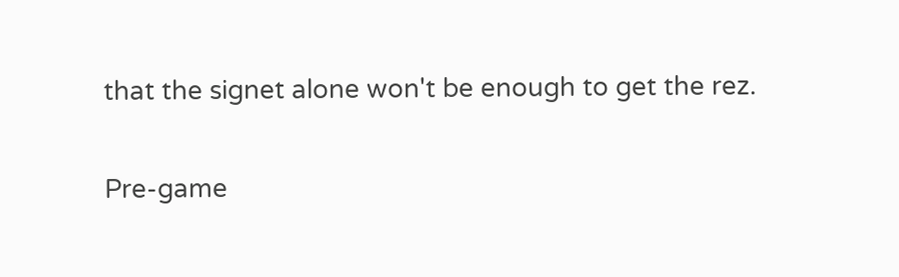that the signet alone won't be enough to get the rez.

Pre-game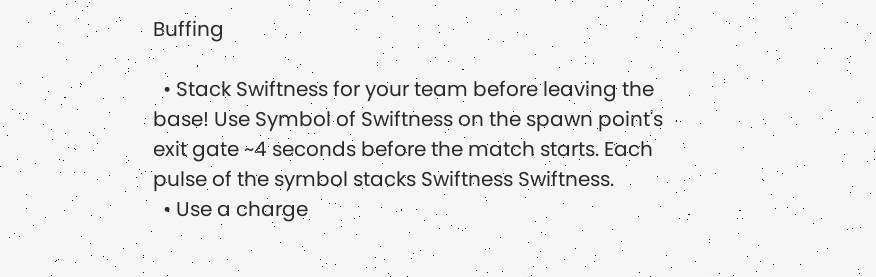Buffing

  • Stack Swiftness for your team before leaving the base! Use Symbol of Swiftness on the spawn point's exit gate ~4 seconds before the match starts. Each pulse of the symbol stacks Swiftness Swiftness.
  • Use a charge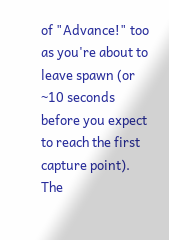of "Advance!" too as you're about to leave spawn (or ~10 seconds before you expect to reach the first capture point). The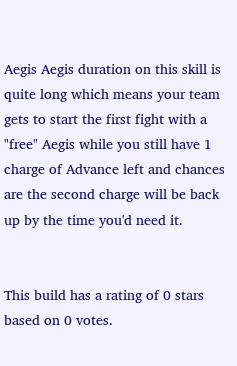Aegis Aegis duration on this skill is quite long which means your team gets to start the first fight with a "free" Aegis while you still have 1 charge of Advance left and chances are the second charge will be back up by the time you'd need it.


This build has a rating of 0 stars based on 0 votes.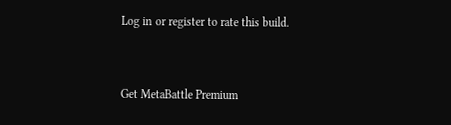Log in or register to rate this build.


Get MetaBattle Premium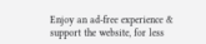Enjoy an ad-free experience & support the website, for less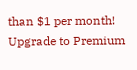than $1 per month! Upgrade to Premium